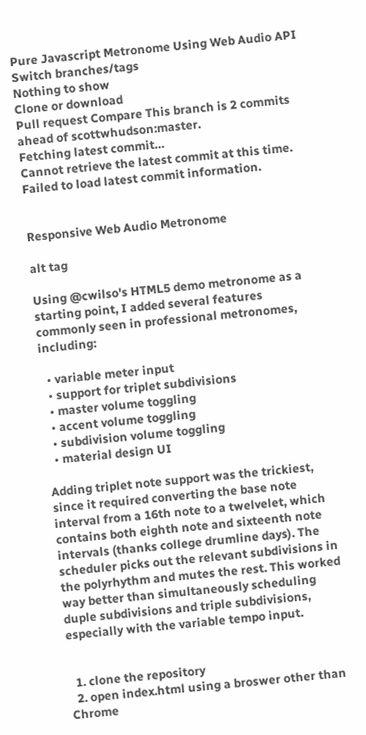Pure Javascript Metronome Using Web Audio API
Switch branches/tags
Nothing to show
Clone or download
Pull request Compare This branch is 2 commits ahead of scottwhudson:master.
Fetching latest commit…
Cannot retrieve the latest commit at this time.
Failed to load latest commit information.


Responsive Web Audio Metronome

alt tag

Using @cwilso's HTML5 demo metronome as a starting point, I added several features commonly seen in professional metronomes, including:

  • variable meter input
  • support for triplet subdivisions
  • master volume toggling
  • accent volume toggling
  • subdivision volume toggling
  • material design UI

Adding triplet note support was the trickiest, since it required converting the base note interval from a 16th note to a twelvelet, which contains both eighth note and sixteenth note intervals (thanks college drumline days). The scheduler picks out the relevant subdivisions in the polyrhythm and mutes the rest. This worked way better than simultaneously scheduling duple subdivisions and triple subdivisions, especially with the variable tempo input.


  1. clone the repository
  2. open index.html using a broswer other than Chrome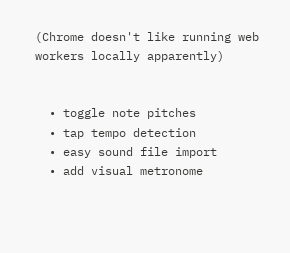(Chrome doesn't like running web workers locally apparently)


  • toggle note pitches
  • tap tempo detection
  • easy sound file import
  • add visual metronome